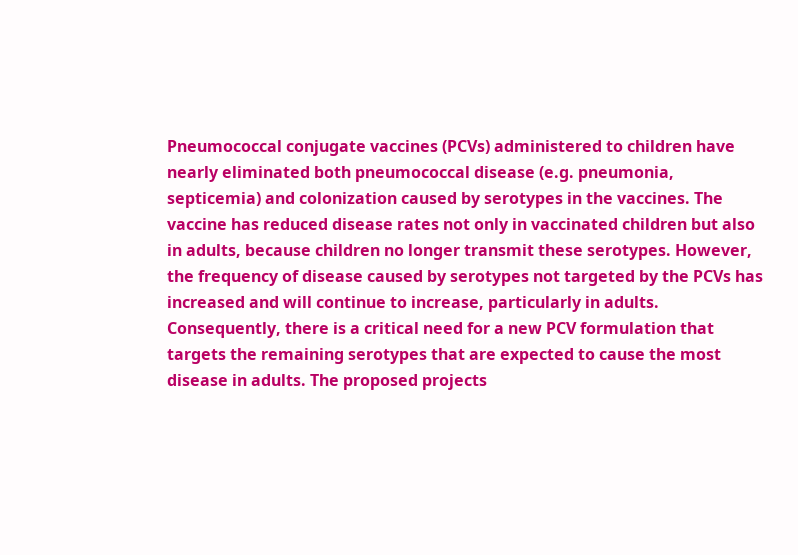Pneumococcal conjugate vaccines (PCVs) administered to children have nearly eliminated both pneumococcal disease (e.g. pneumonia, septicemia) and colonization caused by serotypes in the vaccines. The vaccine has reduced disease rates not only in vaccinated children but also in adults, because children no longer transmit these serotypes. However, the frequency of disease caused by serotypes not targeted by the PCVs has increased and will continue to increase, particularly in adults. Consequently, there is a critical need for a new PCV formulation that targets the remaining serotypes that are expected to cause the most disease in adults. The proposed projects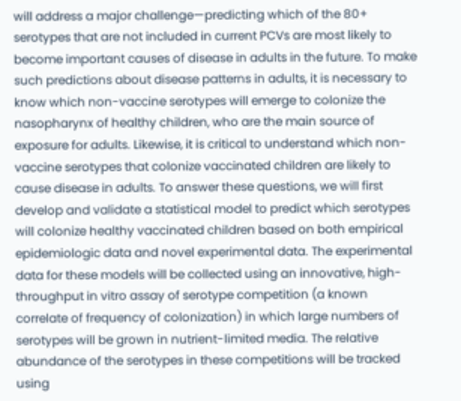will address a major challenge—predicting which of the 80+ serotypes that are not included in current PCVs are most likely to become important causes of disease in adults in the future. To make such predictions about disease patterns in adults, it is necessary to know which non-vaccine serotypes will emerge to colonize the nasopharynx of healthy children, who are the main source of exposure for adults. Likewise, it is critical to understand which non-vaccine serotypes that colonize vaccinated children are likely to cause disease in adults. To answer these questions, we will first develop and validate a statistical model to predict which serotypes will colonize healthy vaccinated children based on both empirical epidemiologic data and novel experimental data. The experimental data for these models will be collected using an innovative, high-throughput in vitro assay of serotype competition (a known correlate of frequency of colonization) in which large numbers of serotypes will be grown in nutrient-limited media. The relative abundance of the serotypes in these competitions will be tracked using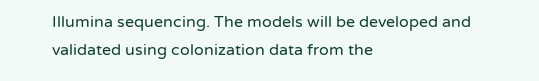Illumina sequencing. The models will be developed and validated using colonization data from the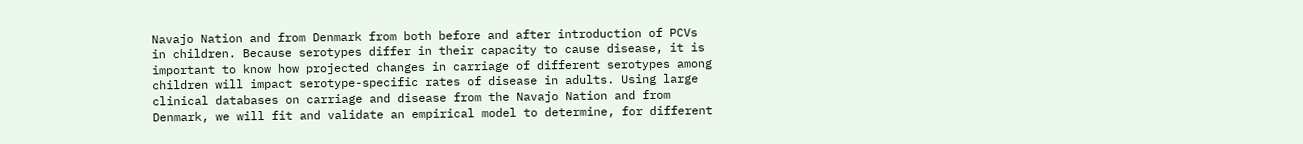Navajo Nation and from Denmark from both before and after introduction of PCVs in children. Because serotypes differ in their capacity to cause disease, it is important to know how projected changes in carriage of different serotypes among children will impact serotype-specific rates of disease in adults. Using large clinical databases on carriage and disease from the Navajo Nation and from Denmark, we will fit and validate an empirical model to determine, for different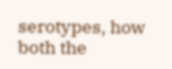serotypes, how both the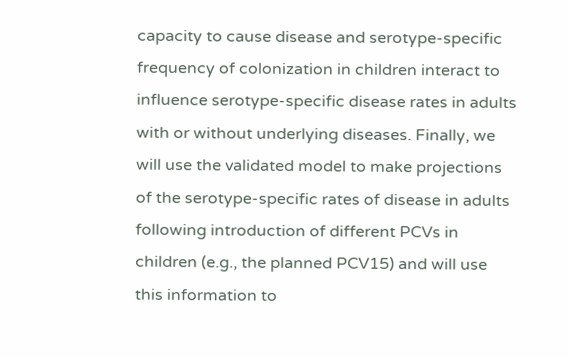capacity to cause disease and serotype-specific frequency of colonization in children interact to influence serotype-specific disease rates in adults with or without underlying diseases. Finally, we will use the validated model to make projections of the serotype-specific rates of disease in adults following introduction of different PCVs in children (e.g., the planned PCV15) and will use this information to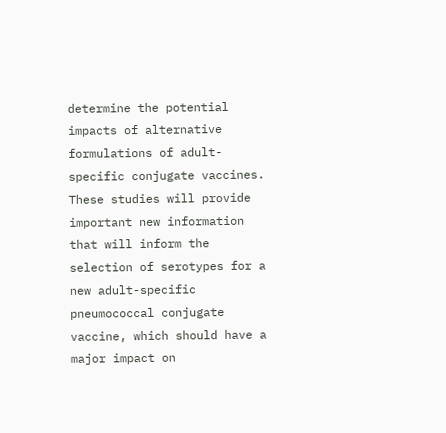determine the potential impacts of alternative formulations of adult-specific conjugate vaccines. These studies will provide important new information that will inform the selection of serotypes for a new adult-specific pneumococcal conjugate vaccine, which should have a major impact on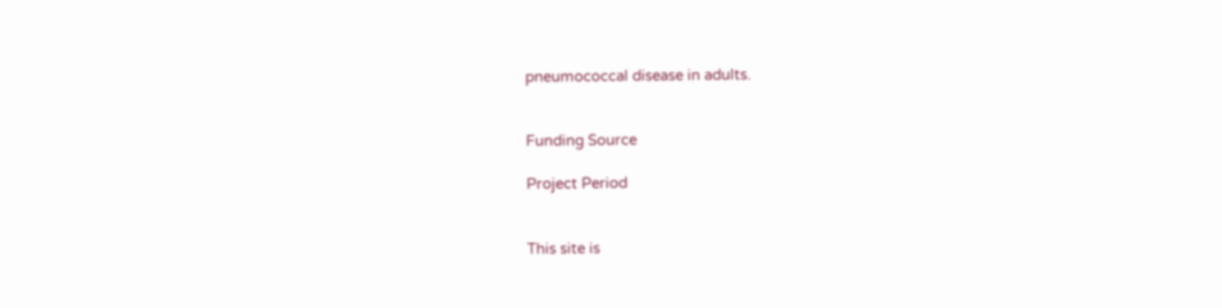pneumococcal disease in adults.


Funding Source

Project Period


This site is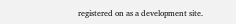registered on as a development site.